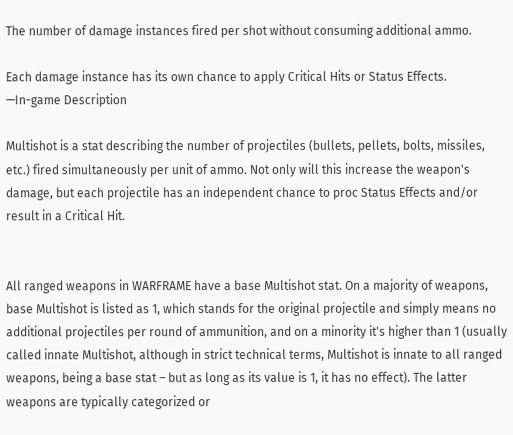The number of damage instances fired per shot without consuming additional ammo.

Each damage instance has its own chance to apply Critical Hits or Status Effects.
—In-game Description

Multishot is a stat describing the number of projectiles (bullets, pellets, bolts, missiles, etc.) fired simultaneously per unit of ammo. Not only will this increase the weapon's damage, but each projectile has an independent chance to proc Status Effects and/or result in a Critical Hit.


All ranged weapons in WARFRAME have a base Multishot stat. On a majority of weapons, base Multishot is listed as 1, which stands for the original projectile and simply means no additional projectiles per round of ammunition, and on a minority it's higher than 1 (usually called innate Multishot, although in strict technical terms, Multishot is innate to all ranged weapons, being a base stat – but as long as its value is 1, it has no effect). The latter weapons are typically categorized or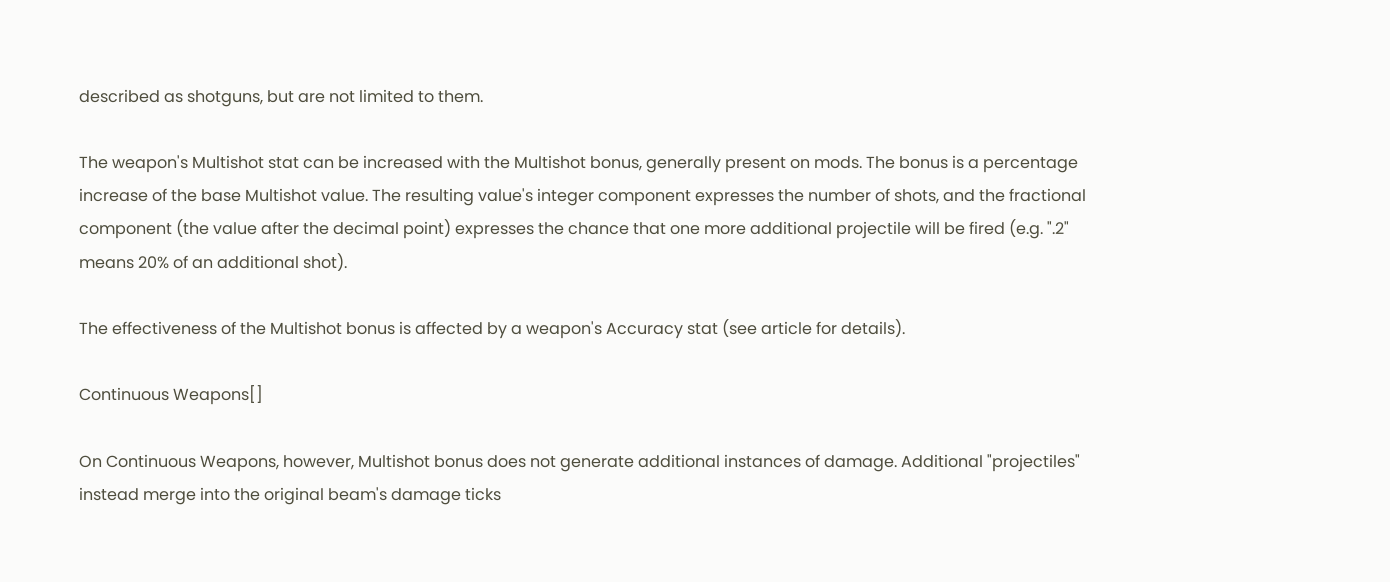described as shotguns, but are not limited to them.

The weapon's Multishot stat can be increased with the Multishot bonus, generally present on mods. The bonus is a percentage increase of the base Multishot value. The resulting value's integer component expresses the number of shots, and the fractional component (the value after the decimal point) expresses the chance that one more additional projectile will be fired (e.g. ".2" means 20% of an additional shot).

The effectiveness of the Multishot bonus is affected by a weapon's Accuracy stat (see article for details).

Continuous Weapons[]

On Continuous Weapons, however, Multishot bonus does not generate additional instances of damage. Additional "projectiles" instead merge into the original beam's damage ticks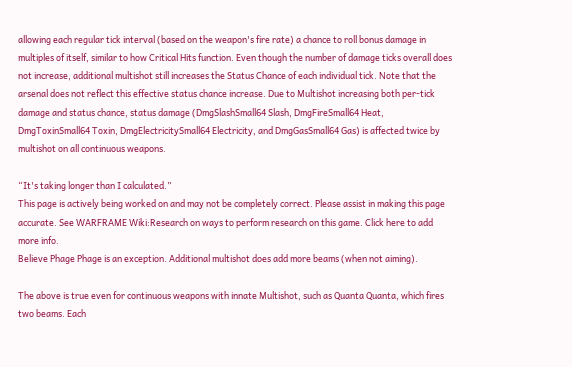allowing each regular tick interval (based on the weapon's fire rate) a chance to roll bonus damage in multiples of itself, similar to how Critical Hits function. Even though the number of damage ticks overall does not increase, additional multishot still increases the Status Chance of each individual tick. Note that the arsenal does not reflect this effective status chance increase. Due to Multishot increasing both per-tick damage and status chance, status damage (DmgSlashSmall64 Slash, DmgFireSmall64 Heat, DmgToxinSmall64 Toxin, DmgElectricitySmall64 Electricity, and DmgGasSmall64 Gas) is affected twice by multishot on all continuous weapons.

“It's taking longer than I calculated.”
This page is actively being worked on and may not be completely correct. Please assist in making this page accurate. See WARFRAME Wiki:Research on ways to perform research on this game. Click here to add more info.
Believe Phage Phage is an exception. Additional multishot does add more beams (when not aiming).

The above is true even for continuous weapons with innate Multishot, such as Quanta Quanta, which fires two beams. Each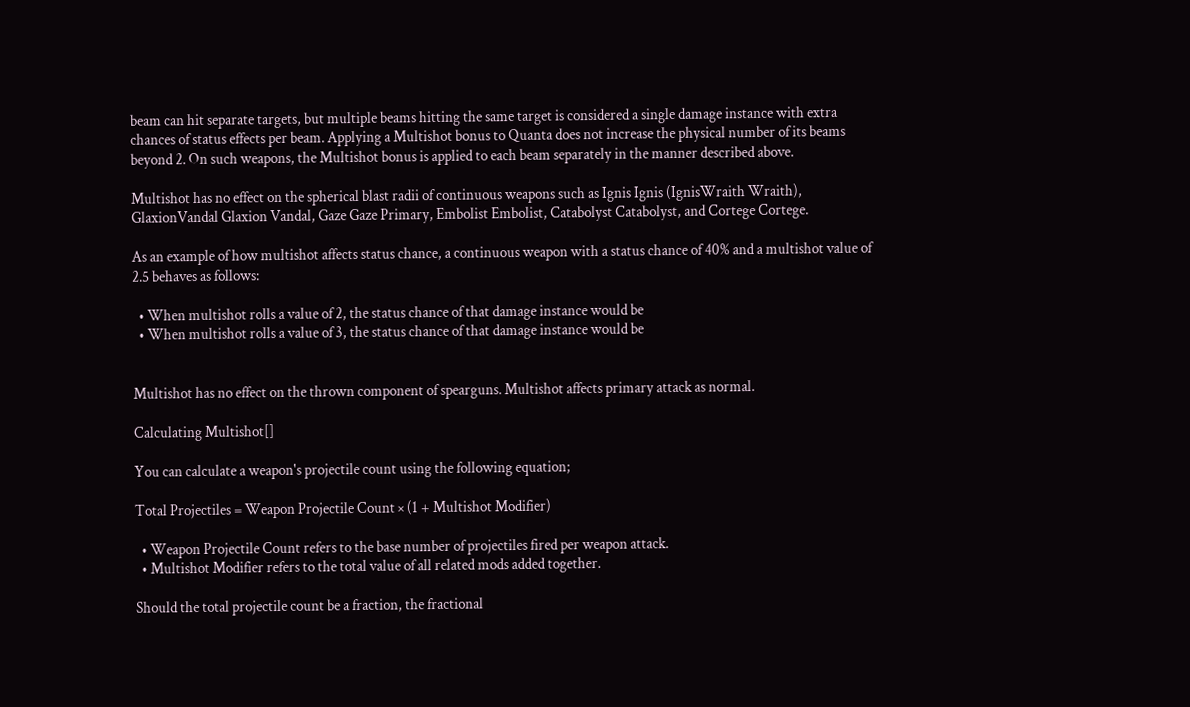beam can hit separate targets, but multiple beams hitting the same target is considered a single damage instance with extra chances of status effects per beam. Applying a Multishot bonus to Quanta does not increase the physical number of its beams beyond 2. On such weapons, the Multishot bonus is applied to each beam separately in the manner described above.

Multishot has no effect on the spherical blast radii of continuous weapons such as Ignis Ignis (IgnisWraith Wraith), GlaxionVandal Glaxion Vandal, Gaze Gaze Primary, Embolist Embolist, Catabolyst Catabolyst, and Cortege Cortege.

As an example of how multishot affects status chance, a continuous weapon with a status chance of 40% and a multishot value of 2.5 behaves as follows:

  • When multishot rolls a value of 2, the status chance of that damage instance would be
  • When multishot rolls a value of 3, the status chance of that damage instance would be


Multishot has no effect on the thrown component of spearguns. Multishot affects primary attack as normal.

Calculating Multishot[]

You can calculate a weapon's projectile count using the following equation;

Total Projectiles = Weapon Projectile Count × (1 + Multishot Modifier)

  • Weapon Projectile Count refers to the base number of projectiles fired per weapon attack.
  • Multishot Modifier refers to the total value of all related mods added together.

Should the total projectile count be a fraction, the fractional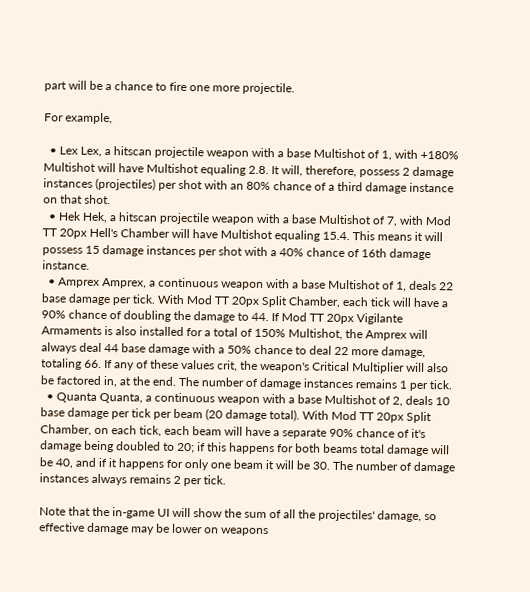part will be a chance to fire one more projectile.

For example,

  • Lex Lex, a hitscan projectile weapon with a base Multishot of 1, with +180% Multishot will have Multishot equaling 2.8. It will, therefore, possess 2 damage instances (projectiles) per shot with an 80% chance of a third damage instance on that shot.
  • Hek Hek, a hitscan projectile weapon with a base Multishot of 7, with Mod TT 20px Hell's Chamber will have Multishot equaling 15.4. This means it will possess 15 damage instances per shot with a 40% chance of 16th damage instance.
  • Amprex Amprex, a continuous weapon with a base Multishot of 1, deals 22 base damage per tick. With Mod TT 20px Split Chamber, each tick will have a 90% chance of doubling the damage to 44. If Mod TT 20px Vigilante Armaments is also installed for a total of 150% Multishot, the Amprex will always deal 44 base damage with a 50% chance to deal 22 more damage, totaling 66. If any of these values crit, the weapon's Critical Multiplier will also be factored in, at the end. The number of damage instances remains 1 per tick.
  • Quanta Quanta, a continuous weapon with a base Multishot of 2, deals 10 base damage per tick per beam (20 damage total). With Mod TT 20px Split Chamber, on each tick, each beam will have a separate 90% chance of it's damage being doubled to 20; if this happens for both beams total damage will be 40, and if it happens for only one beam it will be 30. The number of damage instances always remains 2 per tick.

Note that the in-game UI will show the sum of all the projectiles' damage, so effective damage may be lower on weapons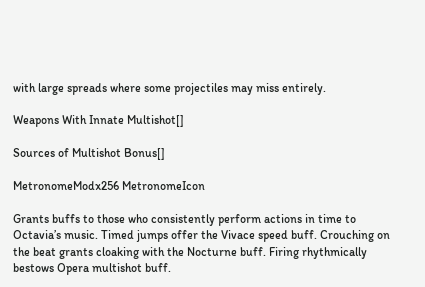with large spreads where some projectiles may miss entirely.

Weapons With Innate Multishot[]

Sources of Multishot Bonus[]

MetronomeModx256 MetronomeIcon

Grants buffs to those who consistently perform actions in time to Octavia’s music. Timed jumps offer the Vivace speed buff. Crouching on the beat grants cloaking with the Nocturne buff. Firing rhythmically bestows Opera multishot buff.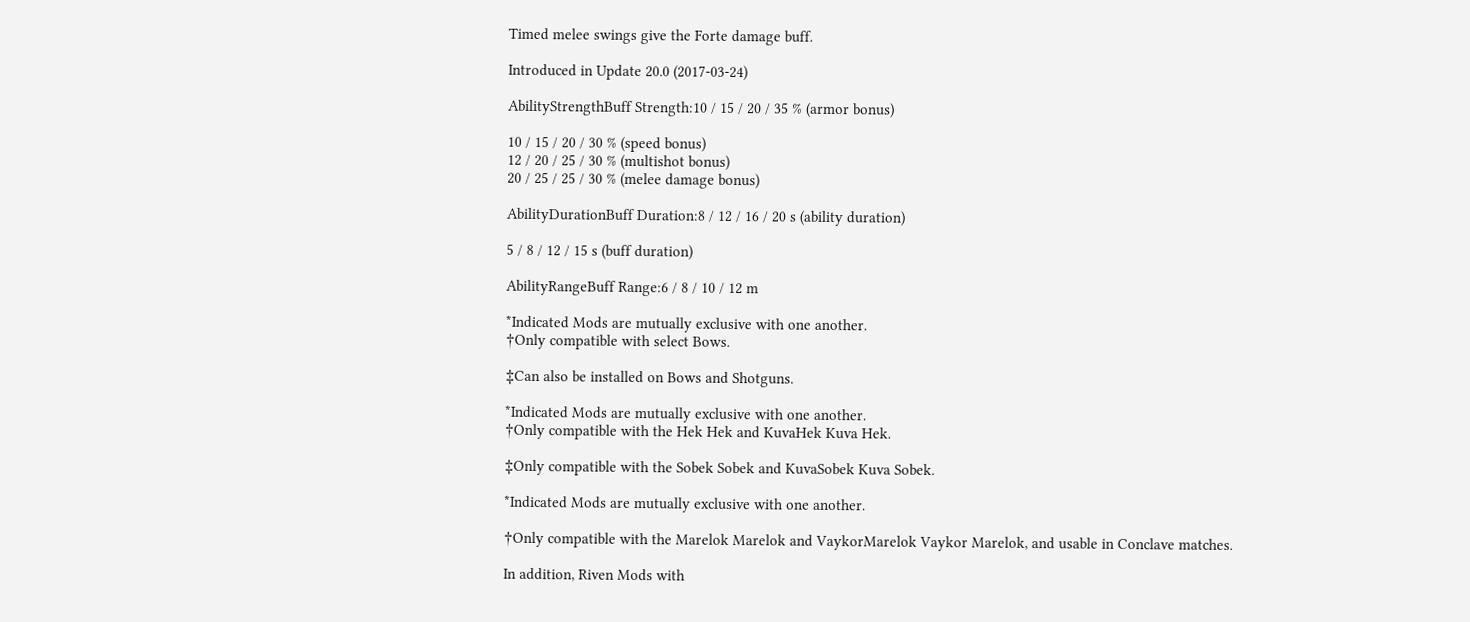Timed melee swings give the Forte damage buff.

Introduced in Update 20.0 (2017-03-24)

AbilityStrengthBuff Strength:10 / 15 / 20 / 35 % (armor bonus)

10 / 15 / 20 / 30 % (speed bonus)
12 / 20 / 25 / 30 % (multishot bonus)
20 / 25 / 25 / 30 % (melee damage bonus)

AbilityDurationBuff Duration:8 / 12 / 16 / 20 s (ability duration)

5 / 8 / 12 / 15 s (buff duration)

AbilityRangeBuff Range:6 / 8 / 10 / 12 m

*Indicated Mods are mutually exclusive with one another.
†Only compatible with select Bows.

‡Can also be installed on Bows and Shotguns.

*Indicated Mods are mutually exclusive with one another.
†Only compatible with the Hek Hek and KuvaHek Kuva Hek.

‡Only compatible with the Sobek Sobek and KuvaSobek Kuva Sobek.

*Indicated Mods are mutually exclusive with one another.

†Only compatible with the Marelok Marelok and VaykorMarelok Vaykor Marelok, and usable in Conclave matches.

In addition, Riven Mods with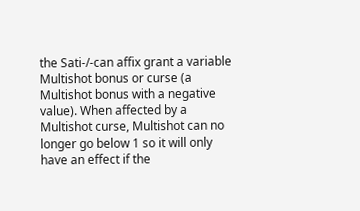the Sati-/-can affix grant a variable Multishot bonus or curse (a Multishot bonus with a negative value). When affected by a Multishot curse, Multishot can no longer go below 1 so it will only have an effect if the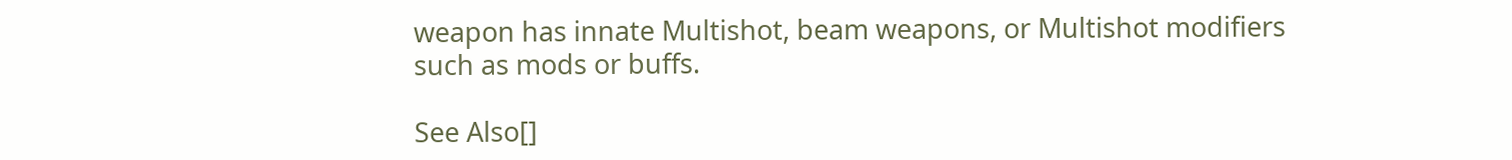weapon has innate Multishot, beam weapons, or Multishot modifiers such as mods or buffs.

See Also[]